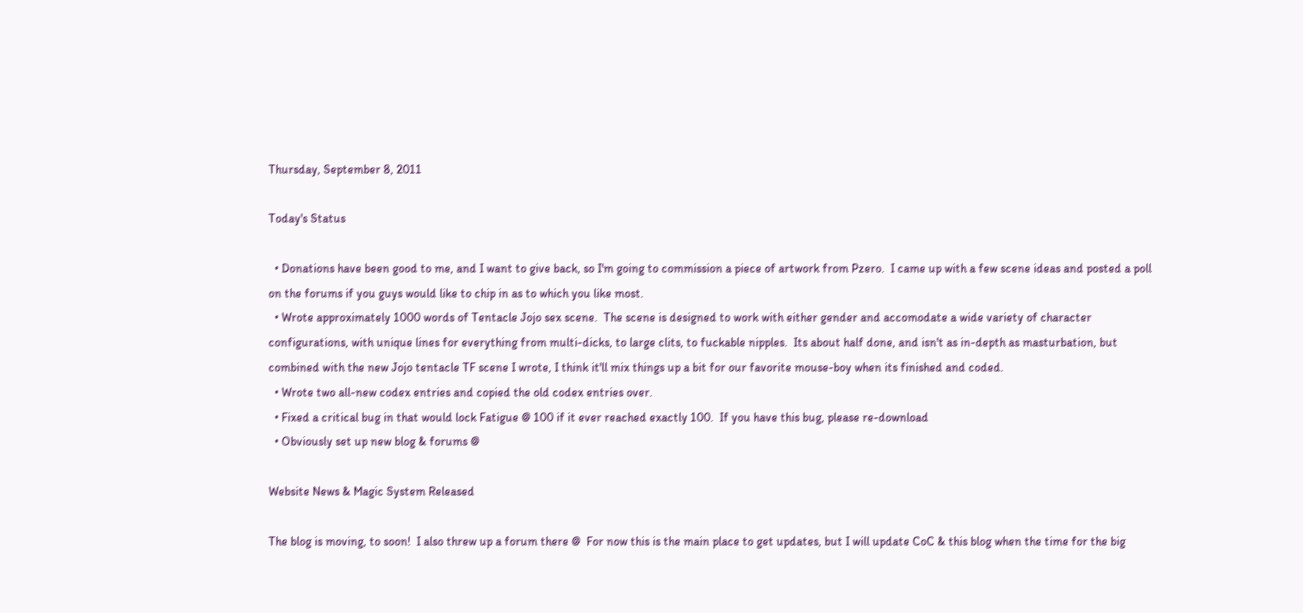Thursday, September 8, 2011

Today's Status

  • Donations have been good to me, and I want to give back, so I'm going to commission a piece of artwork from Pzero.  I came up with a few scene ideas and posted a poll on the forums if you guys would like to chip in as to which you like most.
  • Wrote approximately 1000 words of Tentacle Jojo sex scene.  The scene is designed to work with either gender and accomodate a wide variety of character configurations, with unique lines for everything from multi-dicks, to large clits, to fuckable nipples.  Its about half done, and isn't as in-depth as masturbation, but combined with the new Jojo tentacle TF scene I wrote, I think it'll mix things up a bit for our favorite mouse-boy when its finished and coded.
  • Wrote two all-new codex entries and copied the old codex entries over.
  • Fixed a critical bug in that would lock Fatigue @ 100 if it ever reached exactly 100.  If you have this bug, please re-download
  • Obviously set up new blog & forums @

Website News & Magic System Released

The blog is moving, to soon!  I also threw up a forum there @  For now this is the main place to get updates, but I will update CoC & this blog when the time for the big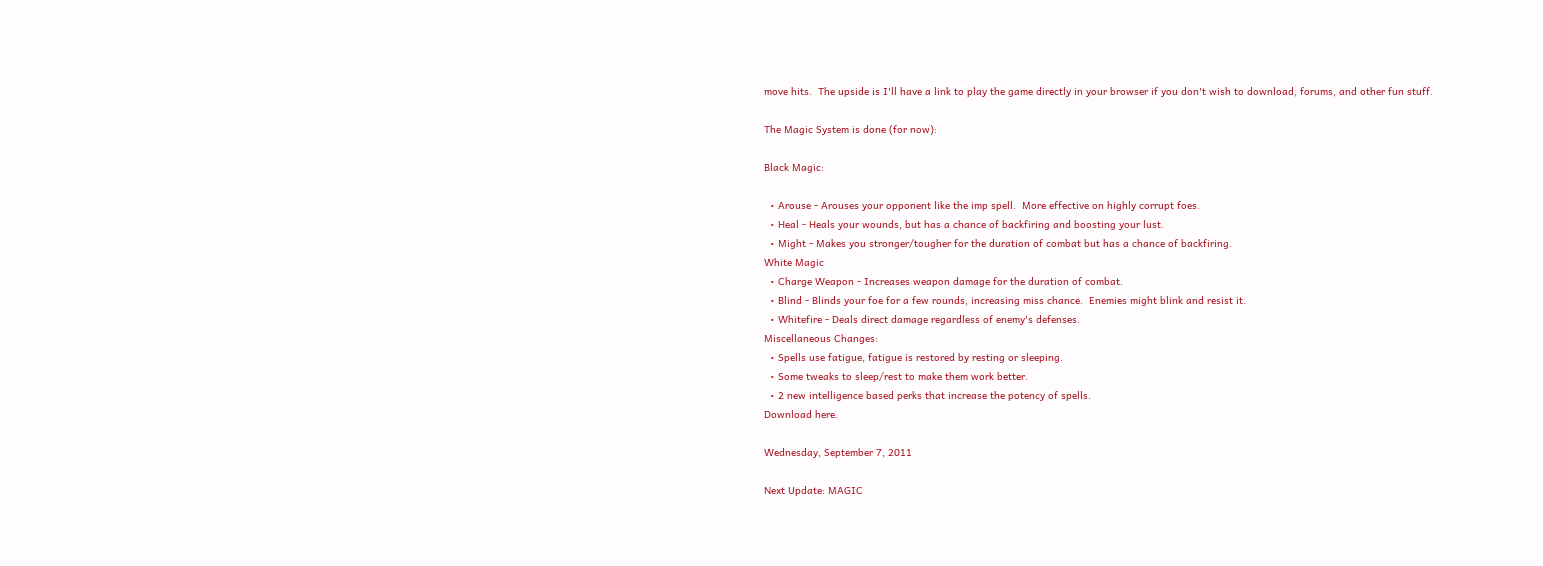move hits.  The upside is I'll have a link to play the game directly in your browser if you don't wish to download, forums, and other fun stuff.

The Magic System is done (for now):

Black Magic:

  • Arouse - Arouses your opponent like the imp spell.  More effective on highly corrupt foes.
  • Heal - Heals your wounds, but has a chance of backfiring and boosting your lust.
  • Might - Makes you stronger/tougher for the duration of combat but has a chance of backfiring.
White Magic
  • Charge Weapon - Increases weapon damage for the duration of combat.
  • Blind - Blinds your foe for a few rounds, increasing miss chance.  Enemies might blink and resist it.
  • Whitefire - Deals direct damage regardless of enemy's defenses.
Miscellaneous Changes:
  • Spells use fatigue, fatigue is restored by resting or sleeping.
  • Some tweaks to sleep/rest to make them work better.
  • 2 new intelligence based perks that increase the potency of spells.
Download here.

Wednesday, September 7, 2011

Next Update: MAGIC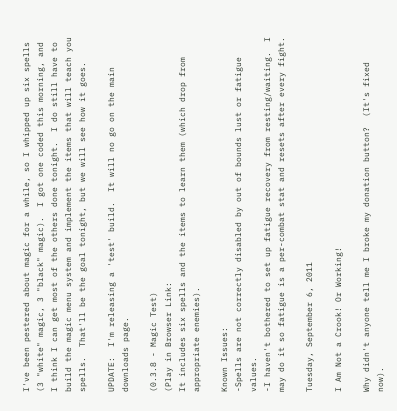I've been pestered about magic for a while, so I whipped up six spells (3 "white" magic, 3 "black" magic).  I got one coded this morning, and I think I can get most of the others done tonight.  I do still have to build the magic menu system and implement the items that will teach you spells.  That'll be the goal tonight, but we will see how it goes.

UPDATE:  I'm releasing a 'test' build.  It will no go on the main downloads page.

(0.3.8 - Magic Test)
(Play in Browser Link:
It includes six spells and the items to learn them (which drop from appropriate enemies).

Known Issues:
-Spells are not correctly disabled by out of bounds lust or fatigue values.
-I haven't bothered to set up fatigue recovery from resting/waiting.  I may do it so fatigue is a per-combat stat and resets after every fight.

Tuesday, September 6, 2011

I Am Not a Crook! Or Working!

Why didn't anyone tell me I broke my donation button?  (It's fixed now).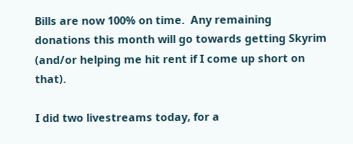Bills are now 100% on time.  Any remaining donations this month will go towards getting Skyrim (and/or helping me hit rent if I come up short on that).

I did two livestreams today, for a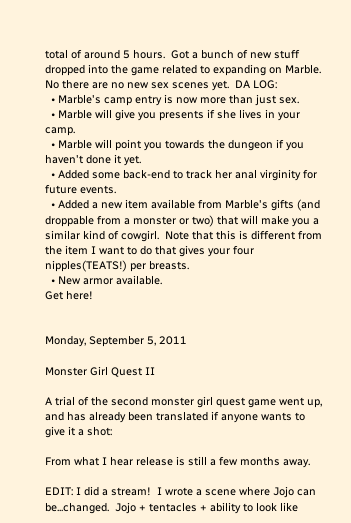total of around 5 hours.  Got a bunch of new stuff dropped into the game related to expanding on Marble.  No there are no new sex scenes yet.  DA LOG:
  • Marble's camp entry is now more than just sex.
  • Marble will give you presents if she lives in your camp.
  • Marble will point you towards the dungeon if you haven't done it yet.
  • Added some back-end to track her anal virginity for future events.
  • Added a new item available from Marble's gifts (and droppable from a monster or two) that will make you a similar kind of cowgirl.  Note that this is different from the item I want to do that gives your four nipples(TEATS!) per breasts.
  • New armor available.
Get here!


Monday, September 5, 2011

Monster Girl Quest II

A trial of the second monster girl quest game went up, and has already been translated if anyone wants to give it a shot:

From what I hear release is still a few months away.

EDIT: I did a stream!  I wrote a scene where Jojo can be...changed.  Jojo + tentacles + ability to look like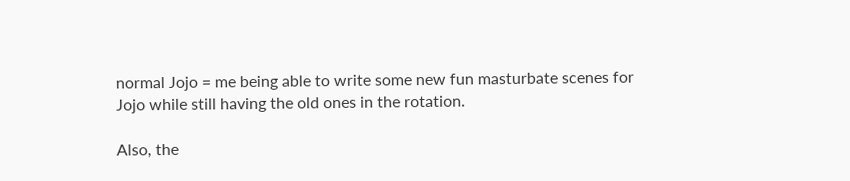normal Jojo = me being able to write some new fun masturbate scenes for Jojo while still having the old ones in the rotation.

Also, the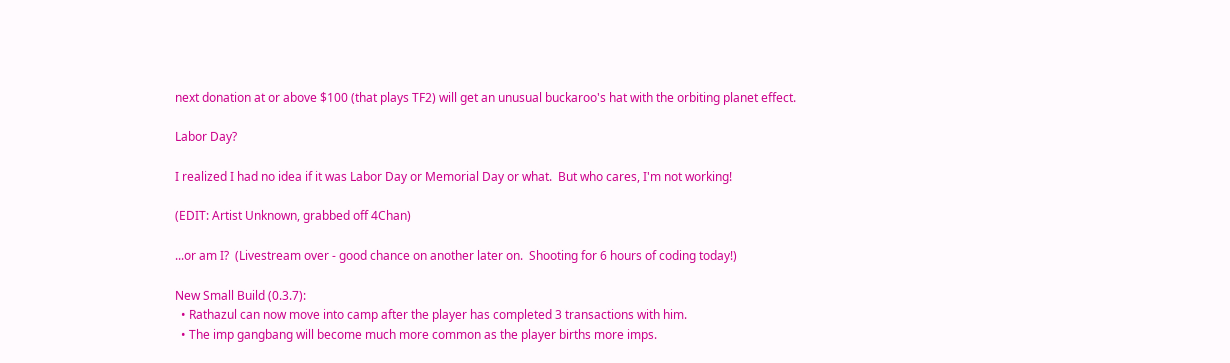next donation at or above $100 (that plays TF2) will get an unusual buckaroo's hat with the orbiting planet effect.

Labor Day?

I realized I had no idea if it was Labor Day or Memorial Day or what.  But who cares, I'm not working!

(EDIT: Artist Unknown, grabbed off 4Chan)

...or am I?  (Livestream over - good chance on another later on.  Shooting for 6 hours of coding today!)

New Small Build (0.3.7):
  • Rathazul can now move into camp after the player has completed 3 transactions with him.
  • The imp gangbang will become much more common as the player births more imps.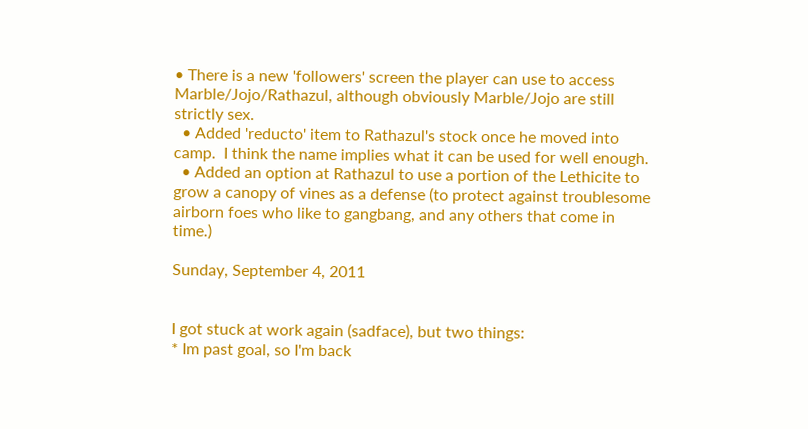• There is a new 'followers' screen the player can use to access Marble/Jojo/Rathazul, although obviously Marble/Jojo are still strictly sex.
  • Added 'reducto' item to Rathazul's stock once he moved into camp.  I think the name implies what it can be used for well enough.
  • Added an option at Rathazul to use a portion of the Lethicite to grow a canopy of vines as a defense (to protect against troublesome airborn foes who like to gangbang, and any others that come in time.)

Sunday, September 4, 2011


I got stuck at work again (sadface), but two things:
* Im past goal, so I'm back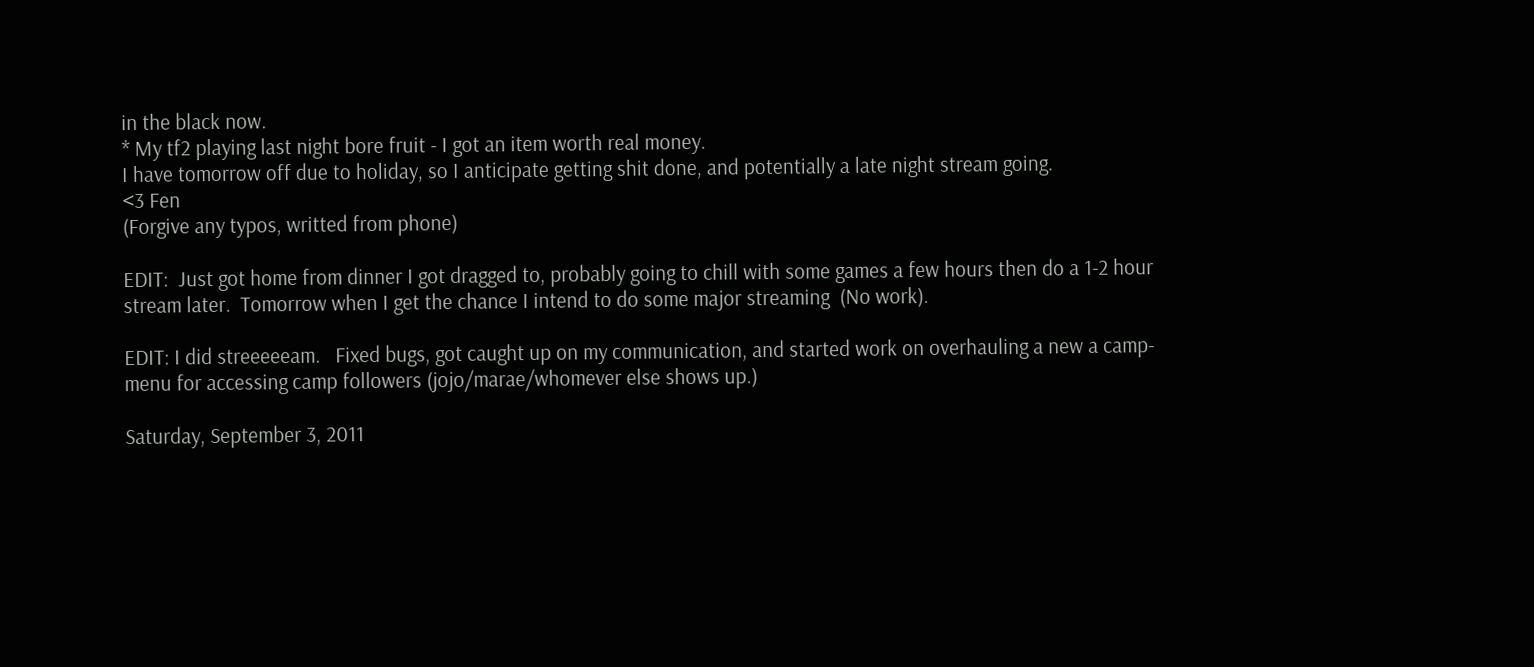in the black now.
* My tf2 playing last night bore fruit - I got an item worth real money.
I have tomorrow off due to holiday, so I anticipate getting shit done, and potentially a late night stream going.
<3 Fen
(Forgive any typos, writted from phone)

EDIT:  Just got home from dinner I got dragged to, probably going to chill with some games a few hours then do a 1-2 hour stream later.  Tomorrow when I get the chance I intend to do some major streaming  (No work).

EDIT: I did streeeeeam.   Fixed bugs, got caught up on my communication, and started work on overhauling a new a camp-menu for accessing camp followers (jojo/marae/whomever else shows up.)

Saturday, September 3, 2011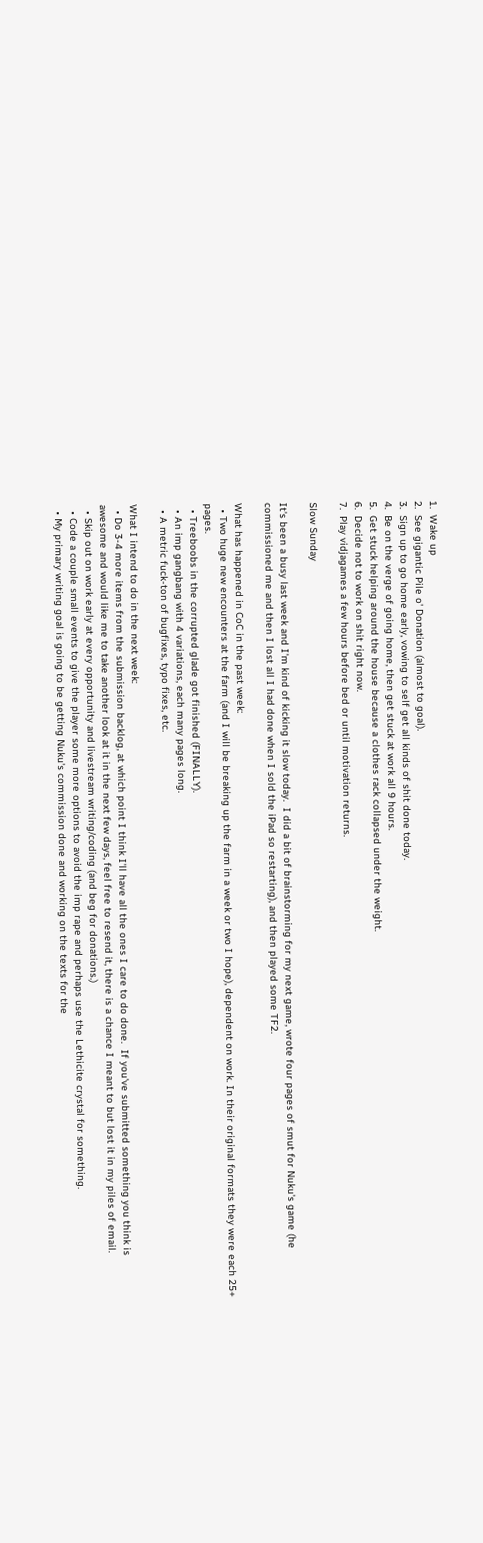1.  Wake up
2.  See gigantic Pile o' Donation (almost to goal).
3.  Sign up to go home early, vowing to self get all kinds of shit done today.
4.  Be on the verge of going home, then get stuck at work all 9 hours.
5.  Get stuck helping around the house because a clothes rack collapsed under the weight.
6.  Decide not to work on shit right now.
7.  Play vidjagames a few hours before bed or until motivation returns.

Slow Sunday

It's been a busy last week and I'm kind of kicking it slow today.  I did a bit of brainstorming for my next game, wrote four pages of smut for Nuku's game (he commissioned me and then I lost all I had done when I sold the iPad so restarting), and then played some TF2.

What has happened in CoC in the past week:
  • Two huge new encounters at the farm (and I will be breaking up the farm in a week or two I hope), dependent on work. In their original formats they were each 25+ pages.
  • Treeboobs in the corrupted glade got finished (FINALLY).
  • An imp gangbang with 4 variations, each many pages long.
  • A metric fuck-ton of bugfixes, typo fixes, etc.

What I intend to do in the next week:
  • Do 3-4 more items from the submission backlog, at which point I think I'll have all the ones I care to do done.  If you've submitted something you think is awesome and would like me to take another look at it in the next few days, feel free to resend it, there is a chance I meant to but lost it in my piles of email.
  • Skip out on work early at every opportunity and livestream writing/coding (and beg for donations.)
  • Code a couple small events to give the player some more options to avoid the imp rape and perhaps use the Lethicite crystal for something.
  • My primary writing goal is going to be getting Nuku's commission done and working on the texts for the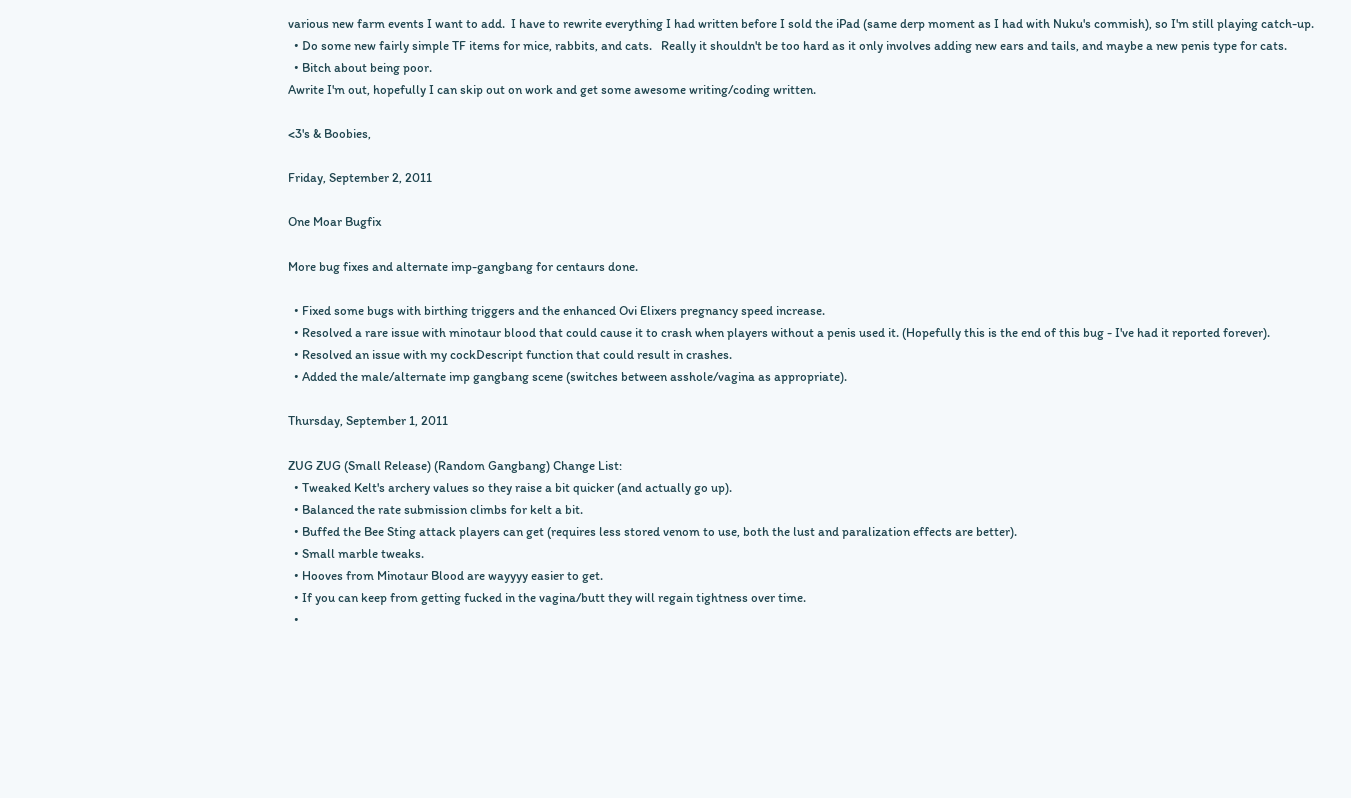various new farm events I want to add.  I have to rewrite everything I had written before I sold the iPad (same derp moment as I had with Nuku's commish), so I'm still playing catch-up.
  • Do some new fairly simple TF items for mice, rabbits, and cats.   Really it shouldn't be too hard as it only involves adding new ears and tails, and maybe a new penis type for cats.
  • Bitch about being poor.
Awrite I'm out, hopefully I can skip out on work and get some awesome writing/coding written.

<3's & Boobies,

Friday, September 2, 2011

One Moar Bugfix

More bug fixes and alternate imp-gangbang for centaurs done.

  • Fixed some bugs with birthing triggers and the enhanced Ovi Elixers pregnancy speed increase.
  • Resolved a rare issue with minotaur blood that could cause it to crash when players without a penis used it. (Hopefully this is the end of this bug - I've had it reported forever).
  • Resolved an issue with my cockDescript function that could result in crashes.
  • Added the male/alternate imp gangbang scene (switches between asshole/vagina as appropriate).

Thursday, September 1, 2011

ZUG ZUG (Small Release) (Random Gangbang) Change List:
  • Tweaked Kelt's archery values so they raise a bit quicker (and actually go up).
  • Balanced the rate submission climbs for kelt a bit.
  • Buffed the Bee Sting attack players can get (requires less stored venom to use, both the lust and paralization effects are better).
  • Small marble tweaks.
  • Hooves from Minotaur Blood are wayyyy easier to get.
  • If you can keep from getting fucked in the vagina/butt they will regain tightness over time.
  •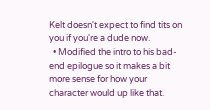Kelt doesn't expect to find tits on you if you're a dude now.
  • Modified the intro to his bad-end epilogue so it makes a bit more sense for how your character would up like that.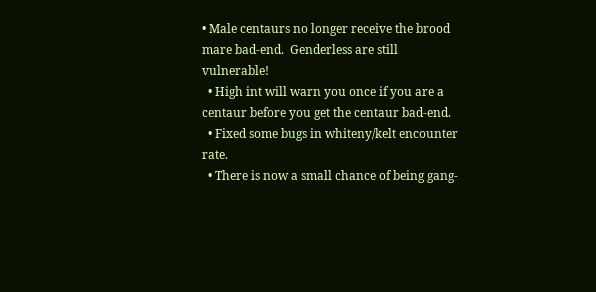• Male centaurs no longer receive the brood mare bad-end.  Genderless are still vulnerable!
  • High int will warn you once if you are a centaur before you get the centaur bad-end.
  • Fixed some bugs in whiteny/kelt encounter rate.
  • There is now a small chance of being gang-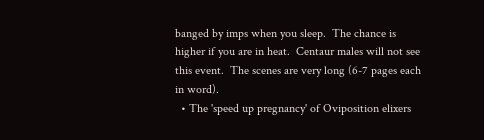banged by imps when you sleep.  The chance is higher if you are in heat.  Centaur males will not see this event.  The scenes are very long (6-7 pages each in word).
  • The 'speed up pregnancy' of Oviposition elixers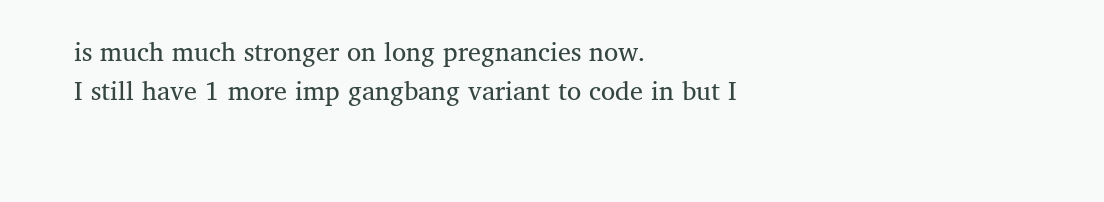is much much stronger on long pregnancies now.
I still have 1 more imp gangbang variant to code in but I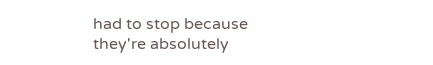had to stop because they're absolutely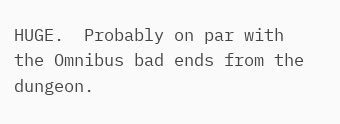HUGE.  Probably on par with the Omnibus bad ends from the dungeon.